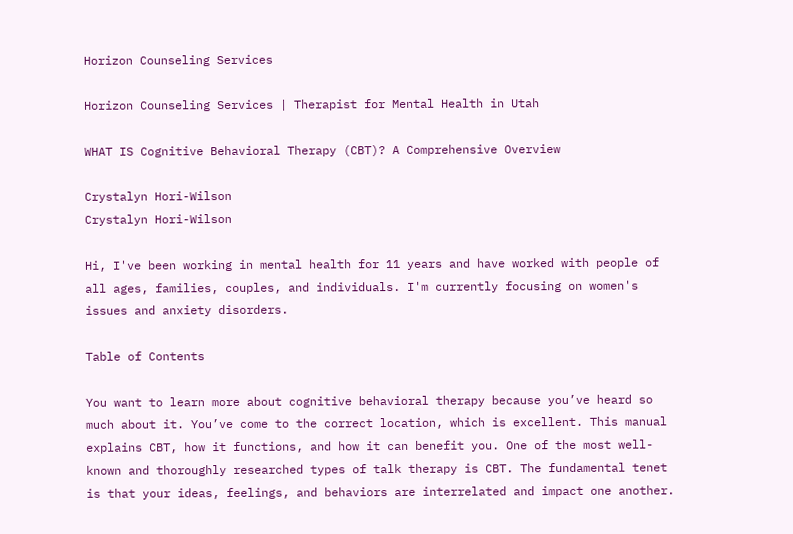Horizon Counseling Services

Horizon Counseling Services | Therapist for Mental Health in Utah

WHAT IS Cognitive Behavioral Therapy (CBT)? A Comprehensive Overview

Crystalyn Hori-Wilson
Crystalyn Hori-Wilson

Hi, I've been working in mental health for 11 years and have worked with people of all ages, families, couples, and individuals. I'm currently focusing on women's issues and anxiety disorders.

Table of Contents

You want to learn more about cognitive behavioral therapy because you’ve heard so much about it. You’ve come to the correct location, which is excellent. This manual explains CBT, how it functions, and how it can benefit you. One of the most well-known and thoroughly researched types of talk therapy is CBT. The fundamental tenet is that your ideas, feelings, and behaviors are interrelated and impact one another.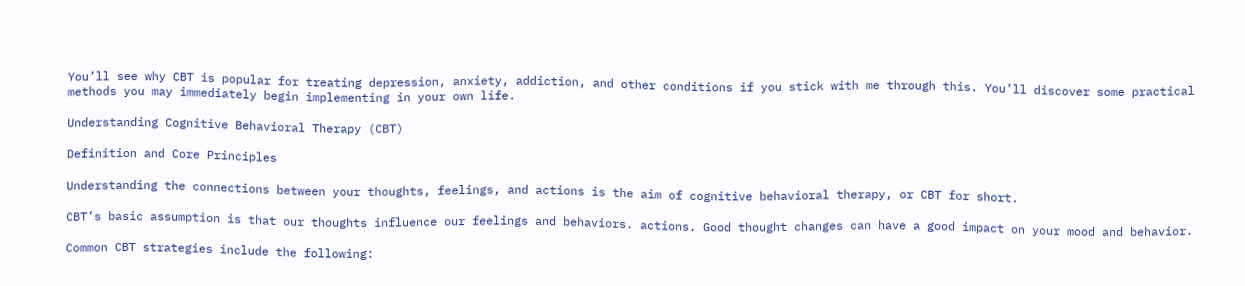You’ll see why CBT is popular for treating depression, anxiety, addiction, and other conditions if you stick with me through this. You’ll discover some practical methods you may immediately begin implementing in your own life.

Understanding Cognitive Behavioral Therapy (CBT)

Definition and Core Principles

Understanding the connections between your thoughts, feelings, and actions is the aim of cognitive behavioral therapy, or CBT for short.

CBT’s basic assumption is that our thoughts influence our feelings and behaviors. actions. Good thought changes can have a good impact on your mood and behavior.

Common CBT strategies include the following: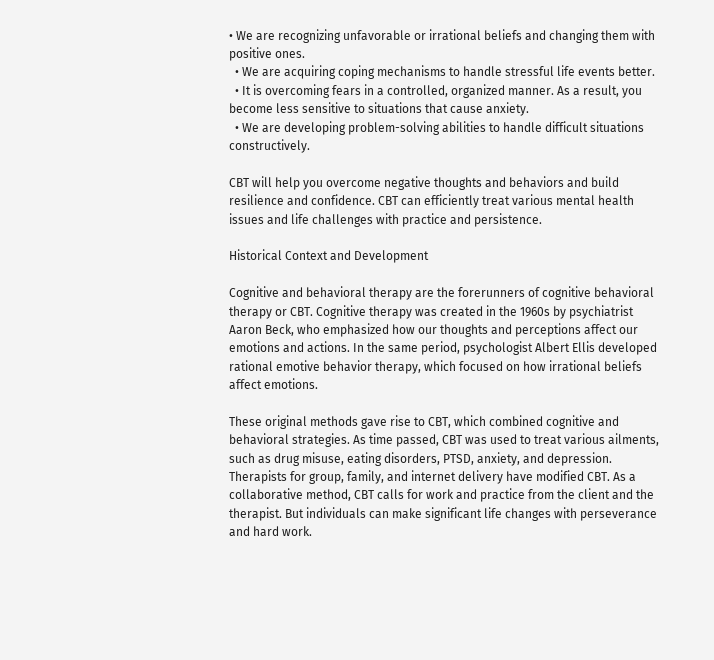• We are recognizing unfavorable or irrational beliefs and changing them with positive ones.
  • We are acquiring coping mechanisms to handle stressful life events better.
  • It is overcoming fears in a controlled, organized manner. As a result, you become less sensitive to situations that cause anxiety.
  • We are developing problem-solving abilities to handle difficult situations constructively.

CBT will help you overcome negative thoughts and behaviors and build resilience and confidence. CBT can efficiently treat various mental health issues and life challenges with practice and persistence.

Historical Context and Development

Cognitive and behavioral therapy are the forerunners of cognitive behavioral therapy or CBT. Cognitive therapy was created in the 1960s by psychiatrist Aaron Beck, who emphasized how our thoughts and perceptions affect our emotions and actions. In the same period, psychologist Albert Ellis developed rational emotive behavior therapy, which focused on how irrational beliefs affect emotions.

These original methods gave rise to CBT, which combined cognitive and behavioral strategies. As time passed, CBT was used to treat various ailments, such as drug misuse, eating disorders, PTSD, anxiety, and depression. Therapists for group, family, and internet delivery have modified CBT. As a collaborative method, CBT calls for work and practice from the client and the therapist. But individuals can make significant life changes with perseverance and hard work.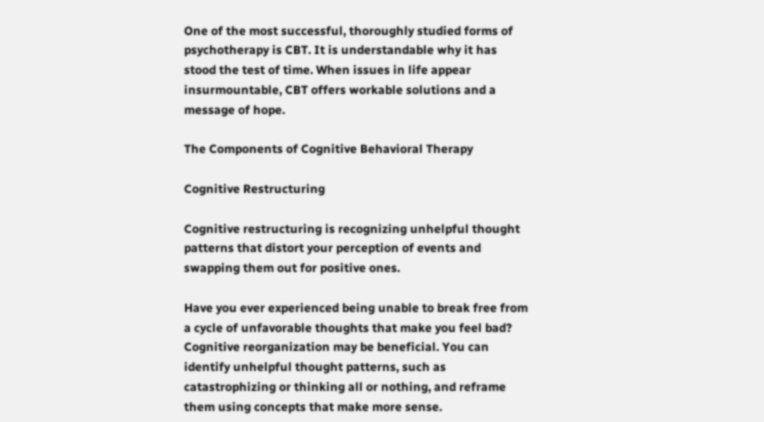One of the most successful, thoroughly studied forms of psychotherapy is CBT. It is understandable why it has stood the test of time. When issues in life appear insurmountable, CBT offers workable solutions and a message of hope.

The Components of Cognitive Behavioral Therapy

Cognitive Restructuring

Cognitive restructuring is recognizing unhelpful thought patterns that distort your perception of events and swapping them out for positive ones.

Have you ever experienced being unable to break free from a cycle of unfavorable thoughts that make you feel bad? Cognitive reorganization may be beneficial. You can identify unhelpful thought patterns, such as catastrophizing or thinking all or nothing, and reframe them using concepts that make more sense.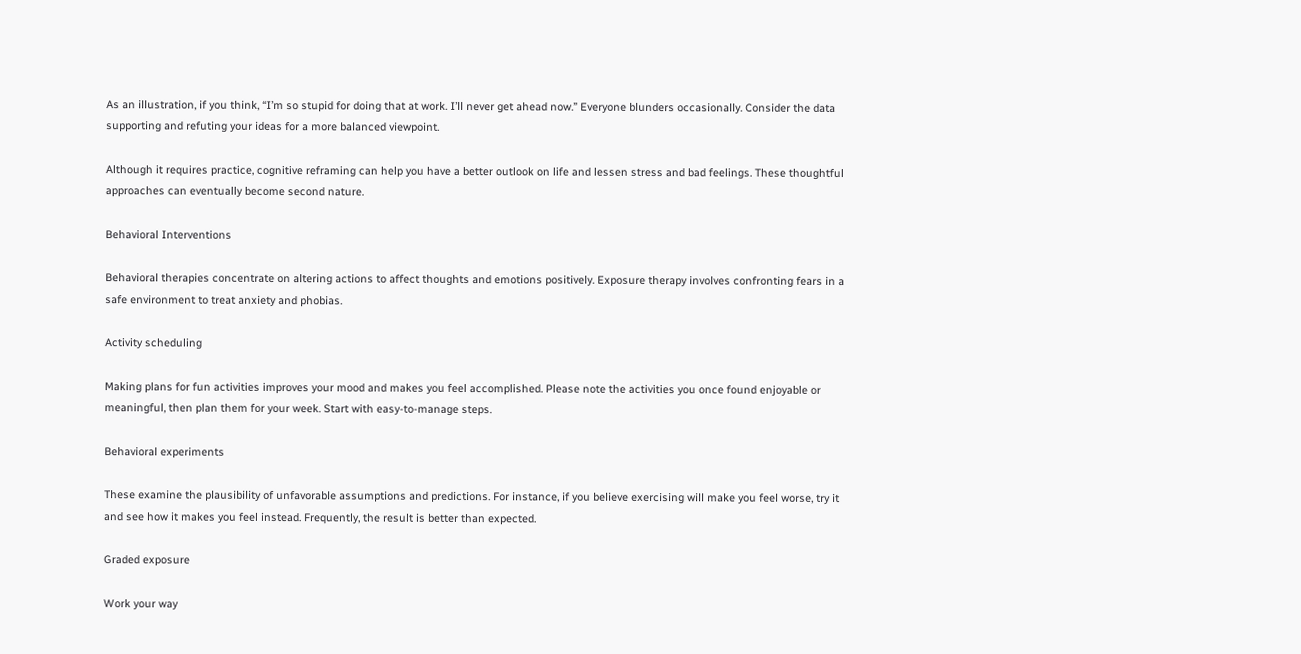As an illustration, if you think, “I’m so stupid for doing that at work. I’ll never get ahead now.” Everyone blunders occasionally. Consider the data supporting and refuting your ideas for a more balanced viewpoint.

Although it requires practice, cognitive reframing can help you have a better outlook on life and lessen stress and bad feelings. These thoughtful approaches can eventually become second nature.

Behavioral Interventions

Behavioral therapies concentrate on altering actions to affect thoughts and emotions positively. Exposure therapy involves confronting fears in a safe environment to treat anxiety and phobias.

Activity scheduling

Making plans for fun activities improves your mood and makes you feel accomplished. Please note the activities you once found enjoyable or meaningful, then plan them for your week. Start with easy-to-manage steps.

Behavioral experiments

These examine the plausibility of unfavorable assumptions and predictions. For instance, if you believe exercising will make you feel worse, try it and see how it makes you feel instead. Frequently, the result is better than expected.

Graded exposure

Work your way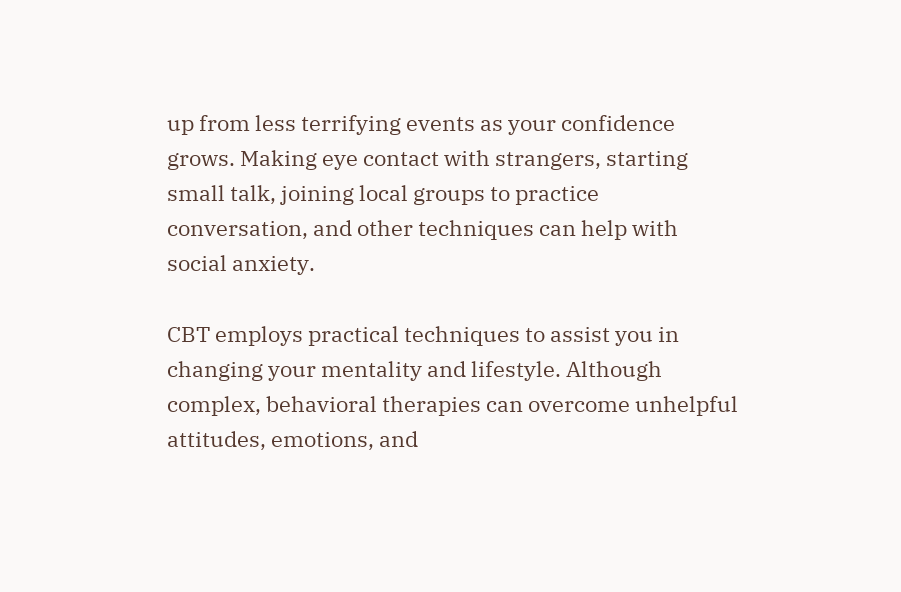up from less terrifying events as your confidence grows. Making eye contact with strangers, starting small talk, joining local groups to practice conversation, and other techniques can help with social anxiety.

CBT employs practical techniques to assist you in changing your mentality and lifestyle. Although complex, behavioral therapies can overcome unhelpful attitudes, emotions, and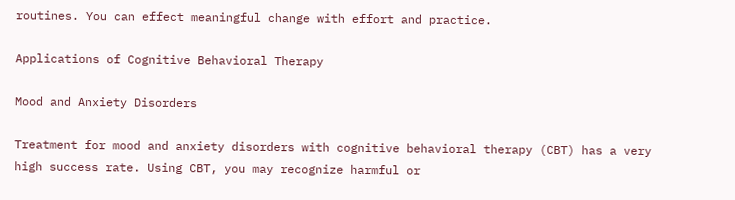routines. You can effect meaningful change with effort and practice.

Applications of Cognitive Behavioral Therapy

Mood and Anxiety Disorders

Treatment for mood and anxiety disorders with cognitive behavioral therapy (CBT) has a very high success rate. Using CBT, you may recognize harmful or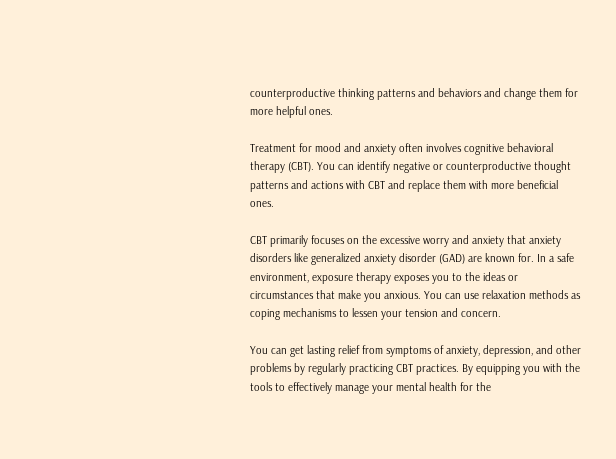counterproductive thinking patterns and behaviors and change them for more helpful ones.

Treatment for mood and anxiety often involves cognitive behavioral therapy (CBT). You can identify negative or counterproductive thought patterns and actions with CBT and replace them with more beneficial ones.

CBT primarily focuses on the excessive worry and anxiety that anxiety disorders like generalized anxiety disorder (GAD) are known for. In a safe environment, exposure therapy exposes you to the ideas or circumstances that make you anxious. You can use relaxation methods as coping mechanisms to lessen your tension and concern.

You can get lasting relief from symptoms of anxiety, depression, and other problems by regularly practicing CBT practices. By equipping you with the tools to effectively manage your mental health for the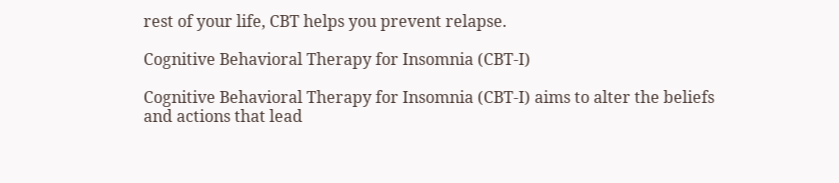rest of your life, CBT helps you prevent relapse.

Cognitive Behavioral Therapy for Insomnia (CBT-I)

Cognitive Behavioral Therapy for Insomnia (CBT-I) aims to alter the beliefs and actions that lead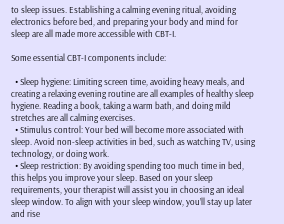to sleep issues. Establishing a calming evening ritual, avoiding electronics before bed, and preparing your body and mind for sleep are all made more accessible with CBT-I.

Some essential CBT-I components include:

  • Sleep hygiene: Limiting screen time, avoiding heavy meals, and creating a relaxing evening routine are all examples of healthy sleep hygiene. Reading a book, taking a warm bath, and doing mild stretches are all calming exercises.
  • Stimulus control: Your bed will become more associated with sleep. Avoid non-sleep activities in bed, such as watching TV, using technology, or doing work.
  • Sleep restriction: By avoiding spending too much time in bed, this helps you improve your sleep. Based on your sleep requirements, your therapist will assist you in choosing an ideal sleep window. To align with your sleep window, you’ll stay up later and rise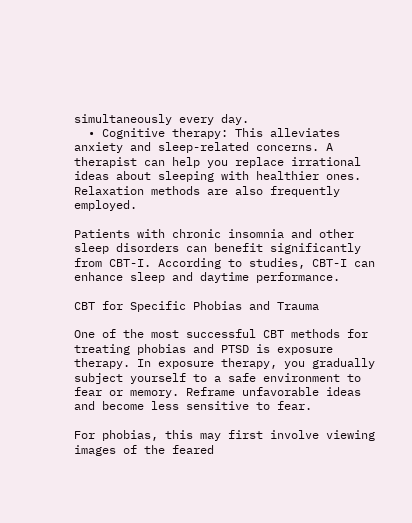simultaneously every day.
  • Cognitive therapy: This alleviates anxiety and sleep-related concerns. A therapist can help you replace irrational ideas about sleeping with healthier ones. Relaxation methods are also frequently employed.

Patients with chronic insomnia and other sleep disorders can benefit significantly from CBT-I. According to studies, CBT-I can enhance sleep and daytime performance.

CBT for Specific Phobias and Trauma

One of the most successful CBT methods for treating phobias and PTSD is exposure therapy. In exposure therapy, you gradually subject yourself to a safe environment to fear or memory. Reframe unfavorable ideas and become less sensitive to fear.

For phobias, this may first involve viewing images of the feared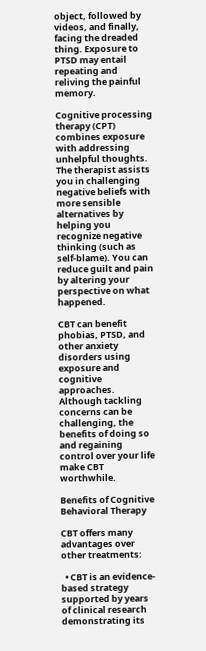object, followed by videos, and finally, facing the dreaded thing. Exposure to PTSD may entail repeating and reliving the painful memory.

Cognitive processing therapy (CPT) combines exposure with addressing unhelpful thoughts. The therapist assists you in challenging negative beliefs with more sensible alternatives by helping you recognize negative thinking (such as self-blame). You can reduce guilt and pain by altering your perspective on what happened.

CBT can benefit phobias, PTSD, and other anxiety disorders using exposure and cognitive approaches. Although tackling concerns can be challenging, the benefits of doing so and regaining control over your life make CBT worthwhile.

Benefits of Cognitive Behavioral Therapy

CBT offers many advantages over other treatments:

  • CBT is an evidence-based strategy supported by years of clinical research demonstrating its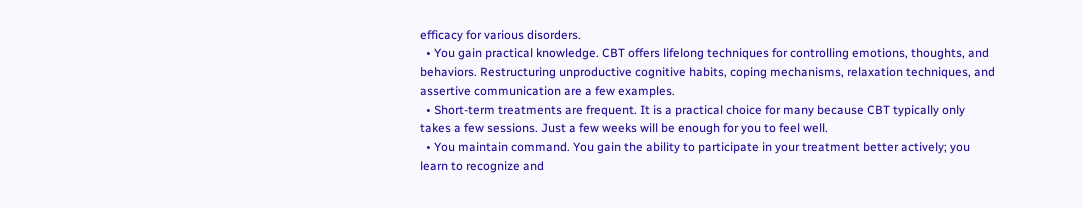efficacy for various disorders.
  • You gain practical knowledge. CBT offers lifelong techniques for controlling emotions, thoughts, and behaviors. Restructuring unproductive cognitive habits, coping mechanisms, relaxation techniques, and assertive communication are a few examples.
  • Short-term treatments are frequent. It is a practical choice for many because CBT typically only takes a few sessions. Just a few weeks will be enough for you to feel well.
  • You maintain command. You gain the ability to participate in your treatment better actively; you learn to recognize and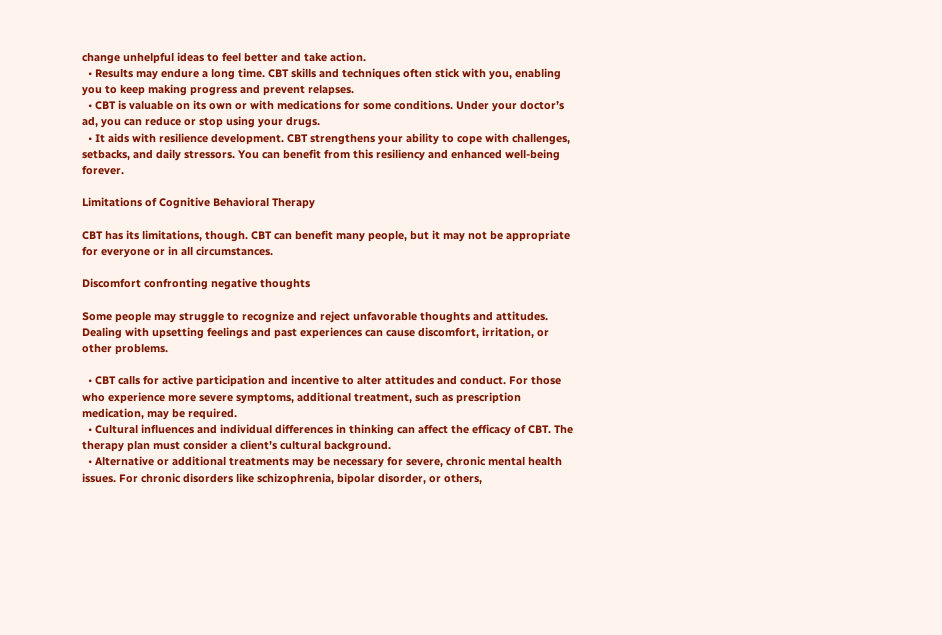change unhelpful ideas to feel better and take action.
  • Results may endure a long time. CBT skills and techniques often stick with you, enabling you to keep making progress and prevent relapses.
  • CBT is valuable on its own or with medications for some conditions. Under your doctor’s ad, you can reduce or stop using your drugs.
  • It aids with resilience development. CBT strengthens your ability to cope with challenges, setbacks, and daily stressors. You can benefit from this resiliency and enhanced well-being forever.

Limitations of Cognitive Behavioral Therapy

CBT has its limitations, though. CBT can benefit many people, but it may not be appropriate for everyone or in all circumstances.

Discomfort confronting negative thoughts

Some people may struggle to recognize and reject unfavorable thoughts and attitudes. Dealing with upsetting feelings and past experiences can cause discomfort, irritation, or other problems.

  • CBT calls for active participation and incentive to alter attitudes and conduct. For those who experience more severe symptoms, additional treatment, such as prescription medication, may be required.
  • Cultural influences and individual differences in thinking can affect the efficacy of CBT. The therapy plan must consider a client’s cultural background.
  • Alternative or additional treatments may be necessary for severe, chronic mental health issues. For chronic disorders like schizophrenia, bipolar disorder, or others,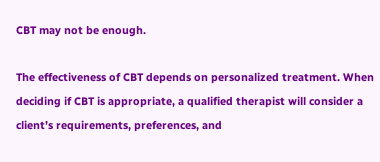CBT may not be enough.

The effectiveness of CBT depends on personalized treatment. When deciding if CBT is appropriate, a qualified therapist will consider a client’s requirements, preferences, and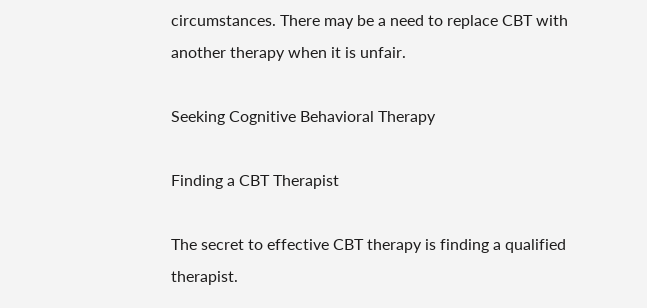circumstances. There may be a need to replace CBT with another therapy when it is unfair.

Seeking Cognitive Behavioral Therapy

Finding a CBT Therapist

The secret to effective CBT therapy is finding a qualified therapist.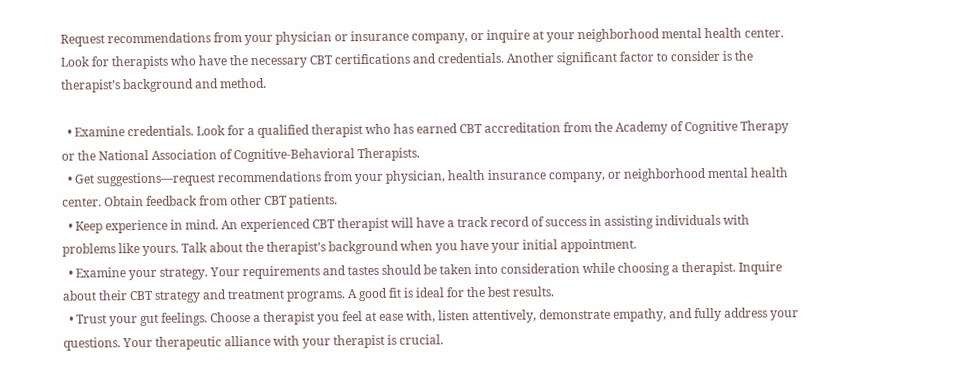Request recommendations from your physician or insurance company, or inquire at your neighborhood mental health center. Look for therapists who have the necessary CBT certifications and credentials. Another significant factor to consider is the therapist’s background and method.

  • Examine credentials. Look for a qualified therapist who has earned CBT accreditation from the Academy of Cognitive Therapy or the National Association of Cognitive-Behavioral Therapists.
  • Get suggestions—request recommendations from your physician, health insurance company, or neighborhood mental health center. Obtain feedback from other CBT patients.
  • Keep experience in mind. An experienced CBT therapist will have a track record of success in assisting individuals with problems like yours. Talk about the therapist’s background when you have your initial appointment.
  • Examine your strategy. Your requirements and tastes should be taken into consideration while choosing a therapist. Inquire about their CBT strategy and treatment programs. A good fit is ideal for the best results.
  • Trust your gut feelings. Choose a therapist you feel at ease with, listen attentively, demonstrate empathy, and fully address your questions. Your therapeutic alliance with your therapist is crucial.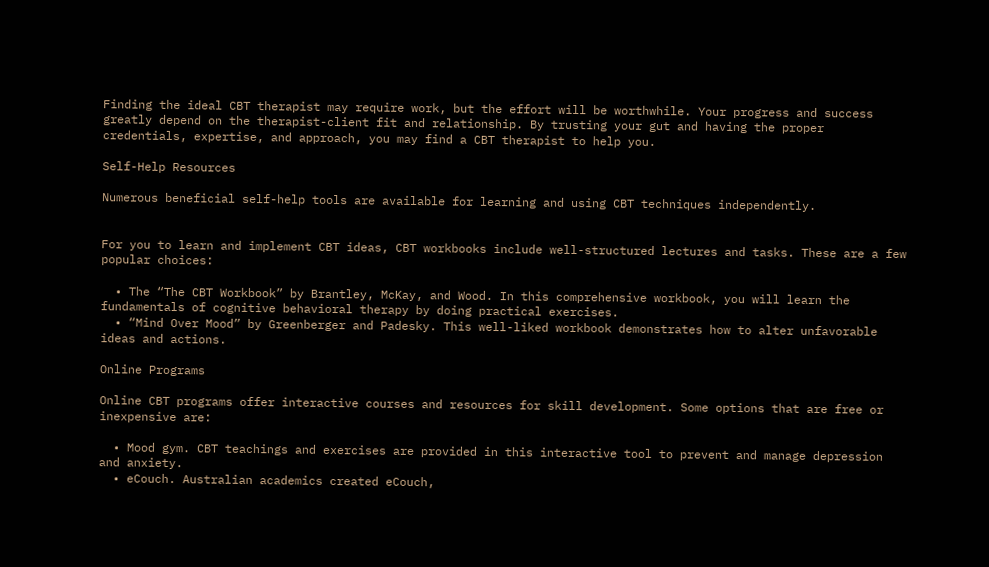Finding the ideal CBT therapist may require work, but the effort will be worthwhile. Your progress and success greatly depend on the therapist-client fit and relationship. By trusting your gut and having the proper credentials, expertise, and approach, you may find a CBT therapist to help you.

Self-Help Resources

Numerous beneficial self-help tools are available for learning and using CBT techniques independently.


For you to learn and implement CBT ideas, CBT workbooks include well-structured lectures and tasks. These are a few popular choices:

  • The “The CBT Workbook” by Brantley, McKay, and Wood. In this comprehensive workbook, you will learn the fundamentals of cognitive behavioral therapy by doing practical exercises.
  • “Mind Over Mood” by Greenberger and Padesky. This well-liked workbook demonstrates how to alter unfavorable ideas and actions.

Online Programs

Online CBT programs offer interactive courses and resources for skill development. Some options that are free or inexpensive are:

  • Mood gym. CBT teachings and exercises are provided in this interactive tool to prevent and manage depression and anxiety.
  • eCouch. Australian academics created eCouch,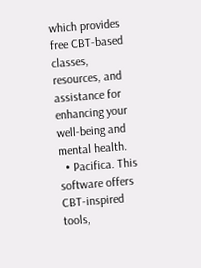which provides free CBT-based classes, resources, and assistance for enhancing your well-being and mental health.
  • Pacifica. This software offers CBT-inspired tools,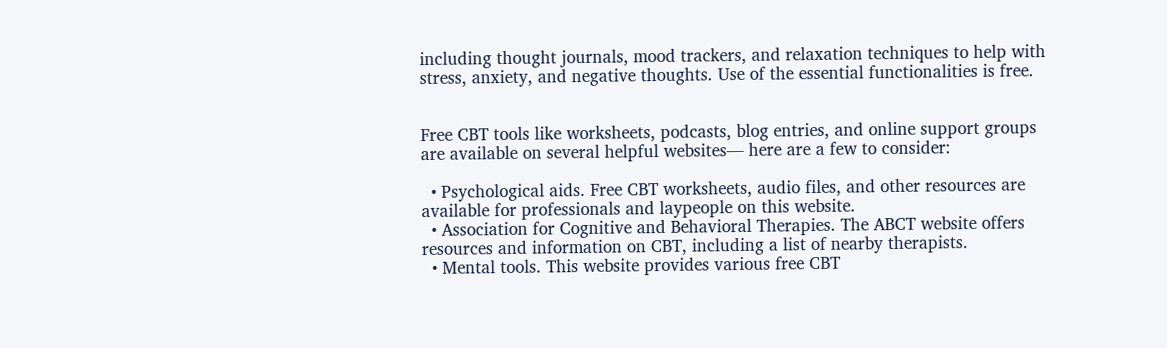including thought journals, mood trackers, and relaxation techniques to help with stress, anxiety, and negative thoughts. Use of the essential functionalities is free.


Free CBT tools like worksheets, podcasts, blog entries, and online support groups are available on several helpful websites— here are a few to consider:

  • Psychological aids. Free CBT worksheets, audio files, and other resources are available for professionals and laypeople on this website.
  • Association for Cognitive and Behavioral Therapies. The ABCT website offers resources and information on CBT, including a list of nearby therapists.
  • Mental tools. This website provides various free CBT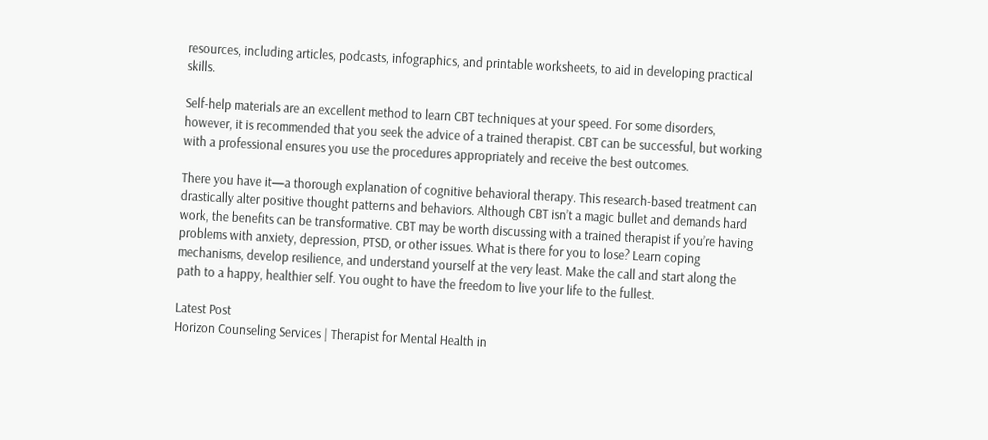resources, including articles, podcasts, infographics, and printable worksheets, to aid in developing practical skills.

Self-help materials are an excellent method to learn CBT techniques at your speed. For some disorders, however, it is recommended that you seek the advice of a trained therapist. CBT can be successful, but working with a professional ensures you use the procedures appropriately and receive the best outcomes.

There you have it—a thorough explanation of cognitive behavioral therapy. This research-based treatment can drastically alter positive thought patterns and behaviors. Although CBT isn’t a magic bullet and demands hard work, the benefits can be transformative. CBT may be worth discussing with a trained therapist if you’re having problems with anxiety, depression, PTSD, or other issues. What is there for you to lose? Learn coping mechanisms, develop resilience, and understand yourself at the very least. Make the call and start along the path to a happy, healthier self. You ought to have the freedom to live your life to the fullest.

Latest Post
Horizon Counseling Services | Therapist for Mental Health in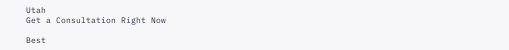Utah
Get a Consultation Right Now

Best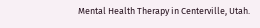Mental Health Therapy in Centerville, Utah.